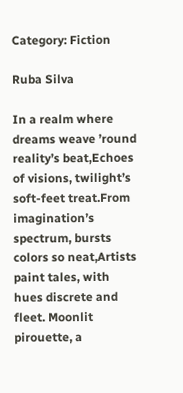Category: Fiction

Ruba Silva

In a realm where dreams weave ’round reality’s beat,Echoes of visions, twilight’s soft-feet treat.From imagination’s spectrum, bursts colors so neat,Artists paint tales, with hues discrete and fleet. Moonlit pirouette, a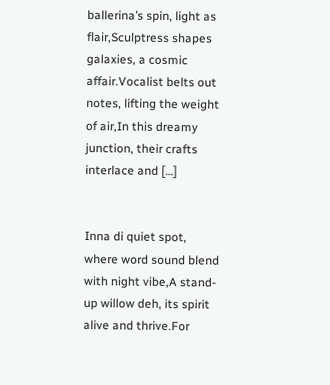ballerina’s spin, light as flair,Sculptress shapes galaxies, a cosmic affair.Vocalist belts out notes, lifting the weight of air,In this dreamy junction, their crafts interlace and […]


Inna di quiet spot, where word sound blend with night vibe,A stand-up willow deh, its spirit alive and thrive.For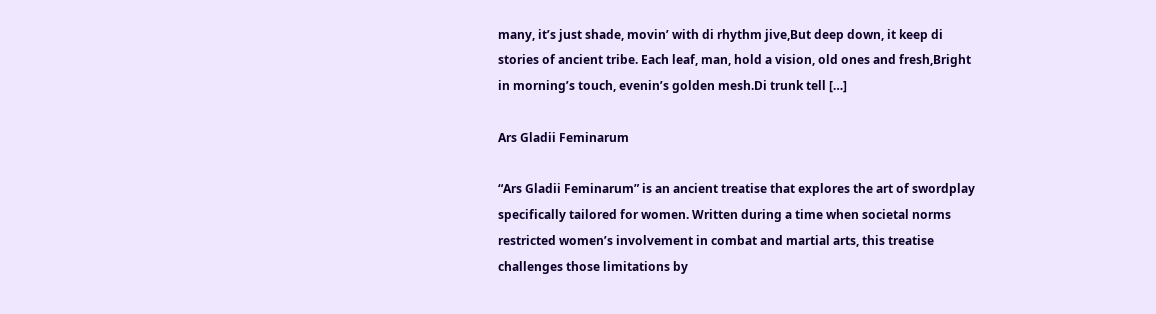many, it’s just shade, movin’ with di rhythm jive,But deep down, it keep di stories of ancient tribe. Each leaf, man, hold a vision, old ones and fresh,Bright in morning’s touch, evenin’s golden mesh.Di trunk tell […]

Ars Gladii Feminarum

“Ars Gladii Feminarum” is an ancient treatise that explores the art of swordplay specifically tailored for women. Written during a time when societal norms restricted women’s involvement in combat and martial arts, this treatise challenges those limitations by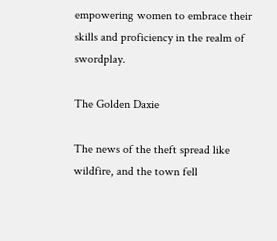empowering women to embrace their skills and proficiency in the realm of swordplay.

The Golden Daxie

The news of the theft spread like wildfire, and the town fell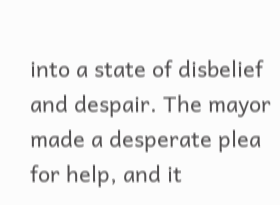into a state of disbelief and despair. The mayor made a desperate plea for help, and it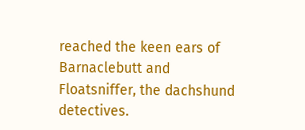reached the keen ears of Barnaclebutt and Floatsniffer, the dachshund detectives.